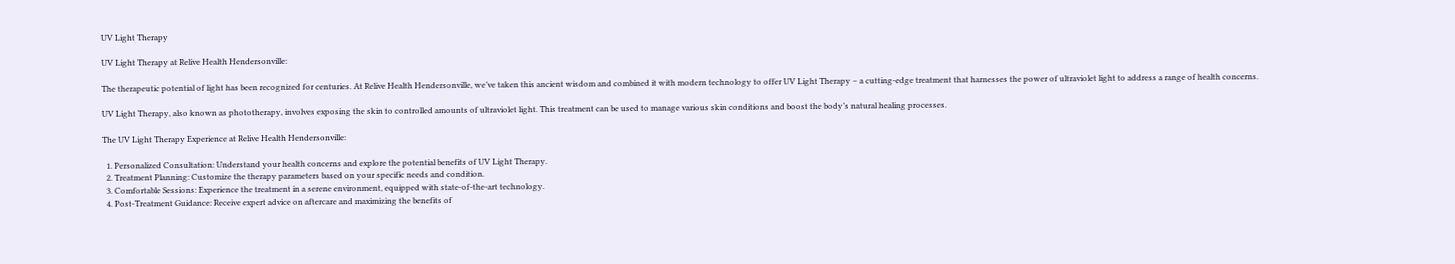UV Light Therapy

UV Light Therapy at Relive Health Hendersonville:

The therapeutic potential of light has been recognized for centuries. At Relive Health Hendersonville, we’ve taken this ancient wisdom and combined it with modern technology to offer UV Light Therapy – a cutting-edge treatment that harnesses the power of ultraviolet light to address a range of health concerns.

UV Light Therapy, also known as phototherapy, involves exposing the skin to controlled amounts of ultraviolet light. This treatment can be used to manage various skin conditions and boost the body’s natural healing processes.

The UV Light Therapy Experience at Relive Health Hendersonville:

  1. Personalized Consultation: Understand your health concerns and explore the potential benefits of UV Light Therapy.
  2. Treatment Planning: Customize the therapy parameters based on your specific needs and condition.
  3. Comfortable Sessions: Experience the treatment in a serene environment, equipped with state-of-the-art technology.
  4. Post-Treatment Guidance: Receive expert advice on aftercare and maximizing the benefits of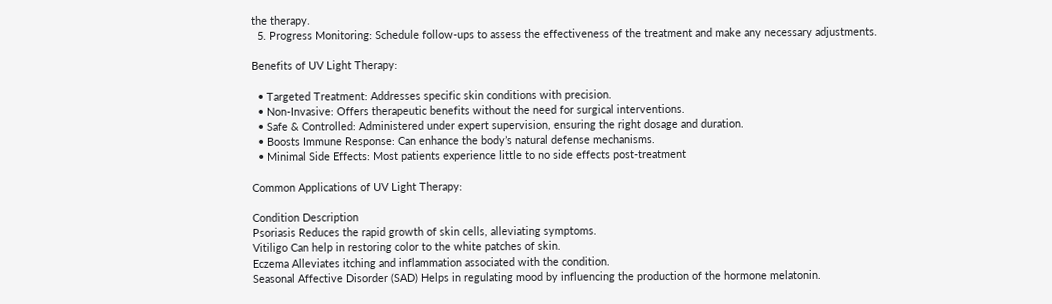the therapy.
  5. Progress Monitoring: Schedule follow-ups to assess the effectiveness of the treatment and make any necessary adjustments.

Benefits of UV Light Therapy:

  • Targeted Treatment: Addresses specific skin conditions with precision.
  • Non-Invasive: Offers therapeutic benefits without the need for surgical interventions.
  • Safe & Controlled: Administered under expert supervision, ensuring the right dosage and duration.
  • Boosts Immune Response: Can enhance the body’s natural defense mechanisms.
  • Minimal Side Effects: Most patients experience little to no side effects post-treatment

Common Applications of UV Light Therapy:

Condition Description
Psoriasis Reduces the rapid growth of skin cells, alleviating symptoms.
Vitiligo Can help in restoring color to the white patches of skin.
Eczema Alleviates itching and inflammation associated with the condition.
Seasonal Affective Disorder (SAD) Helps in regulating mood by influencing the production of the hormone melatonin.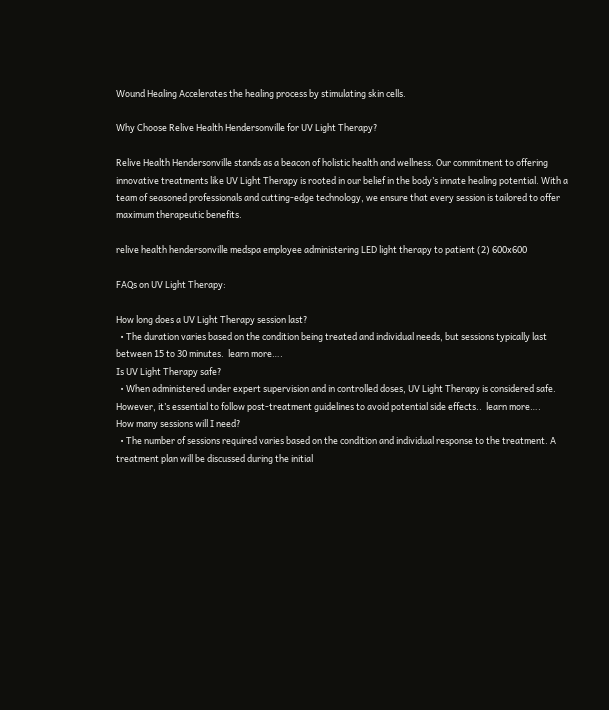Wound Healing Accelerates the healing process by stimulating skin cells.

Why Choose Relive Health Hendersonville for UV Light Therapy?

Relive Health Hendersonville stands as a beacon of holistic health and wellness. Our commitment to offering innovative treatments like UV Light Therapy is rooted in our belief in the body’s innate healing potential. With a team of seasoned professionals and cutting-edge technology, we ensure that every session is tailored to offer maximum therapeutic benefits.

relive health hendersonville medspa employee administering LED light therapy to patient (2) 600x600

FAQs on UV Light Therapy:

How long does a UV Light Therapy session last?
  • The duration varies based on the condition being treated and individual needs, but sessions typically last between 15 to 30 minutes.  learn more….
Is UV Light Therapy safe?
  • When administered under expert supervision and in controlled doses, UV Light Therapy is considered safe. However, it’s essential to follow post-treatment guidelines to avoid potential side effects..  learn more….
How many sessions will I need?
  • The number of sessions required varies based on the condition and individual response to the treatment. A treatment plan will be discussed during the initial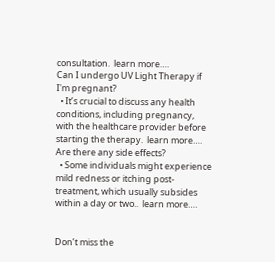consultation.  learn more….
Can I undergo UV Light Therapy if I'm pregnant?
  • It’s crucial to discuss any health conditions, including pregnancy, with the healthcare provider before starting the therapy.  learn more….
Are there any side effects?
  • Some individuals might experience mild redness or itching post-treatment, which usually subsides within a day or two..  learn more….


Don’t miss the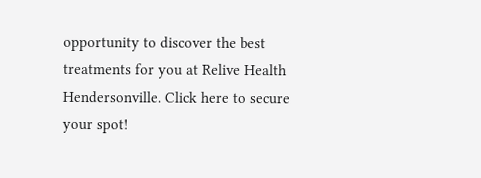opportunity to discover the best treatments for you at Relive Health Hendersonville. Click here to secure your spot!